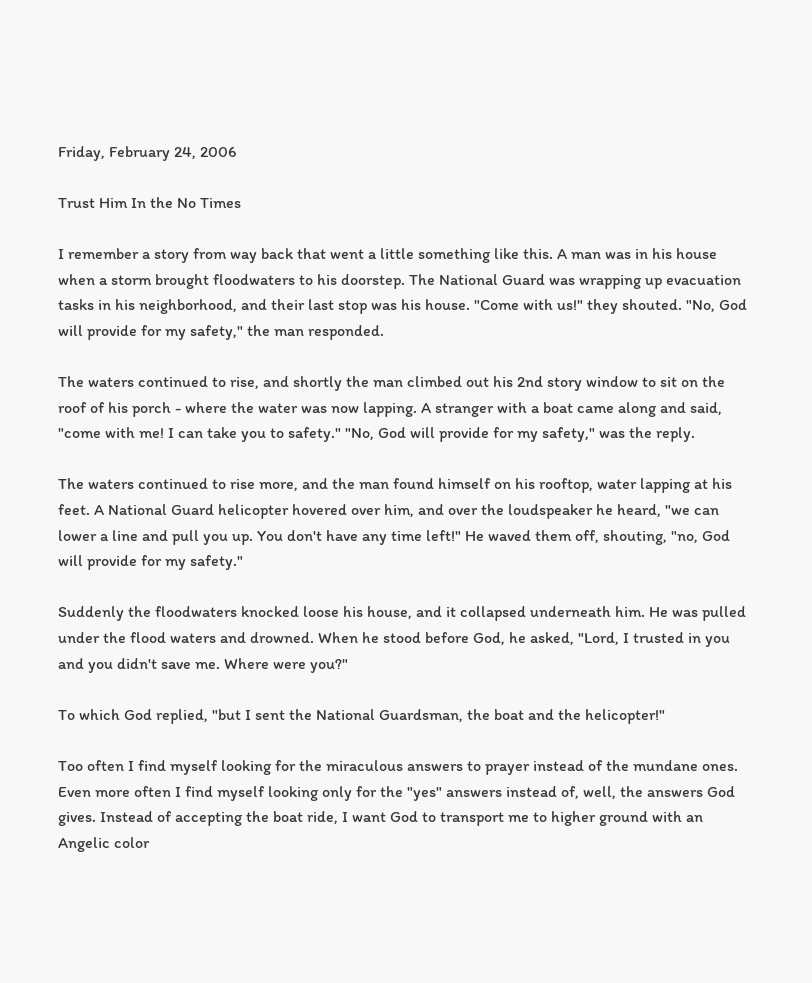Friday, February 24, 2006

Trust Him In the No Times

I remember a story from way back that went a little something like this. A man was in his house when a storm brought floodwaters to his doorstep. The National Guard was wrapping up evacuation tasks in his neighborhood, and their last stop was his house. "Come with us!" they shouted. "No, God will provide for my safety," the man responded.

The waters continued to rise, and shortly the man climbed out his 2nd story window to sit on the roof of his porch - where the water was now lapping. A stranger with a boat came along and said, "come with me! I can take you to safety." "No, God will provide for my safety," was the reply.

The waters continued to rise more, and the man found himself on his rooftop, water lapping at his feet. A National Guard helicopter hovered over him, and over the loudspeaker he heard, "we can lower a line and pull you up. You don't have any time left!" He waved them off, shouting, "no, God will provide for my safety."

Suddenly the floodwaters knocked loose his house, and it collapsed underneath him. He was pulled under the flood waters and drowned. When he stood before God, he asked, "Lord, I trusted in you and you didn't save me. Where were you?"

To which God replied, "but I sent the National Guardsman, the boat and the helicopter!"

Too often I find myself looking for the miraculous answers to prayer instead of the mundane ones. Even more often I find myself looking only for the "yes" answers instead of, well, the answers God gives. Instead of accepting the boat ride, I want God to transport me to higher ground with an Angelic color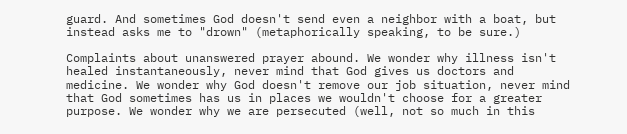guard. And sometimes God doesn't send even a neighbor with a boat, but instead asks me to "drown" (metaphorically speaking, to be sure.)

Complaints about unanswered prayer abound. We wonder why illness isn't healed instantaneously, never mind that God gives us doctors and medicine. We wonder why God doesn't remove our job situation, never mind that God sometimes has us in places we wouldn't choose for a greater purpose. We wonder why we are persecuted (well, not so much in this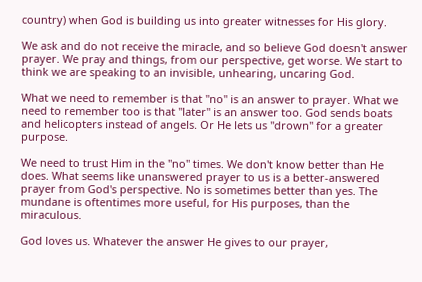country) when God is building us into greater witnesses for His glory.

We ask and do not receive the miracle, and so believe God doesn't answer prayer. We pray and things, from our perspective, get worse. We start to think we are speaking to an invisible, unhearing, uncaring God.

What we need to remember is that "no" is an answer to prayer. What we need to remember too is that "later" is an answer too. God sends boats and helicopters instead of angels. Or He lets us "drown" for a greater purpose.

We need to trust Him in the "no" times. We don't know better than He does. What seems like unanswered prayer to us is a better-answered prayer from God's perspective. No is sometimes better than yes. The mundane is oftentimes more useful, for His purposes, than the miraculous.

God loves us. Whatever the answer He gives to our prayer,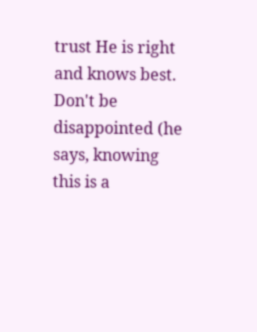trust He is right and knows best. Don't be disappointed (he says, knowing this is a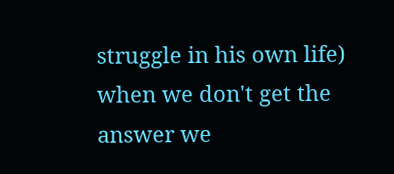struggle in his own life) when we don't get the answer we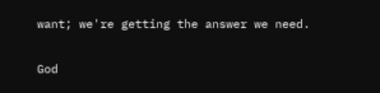want; we're getting the answer we need.

God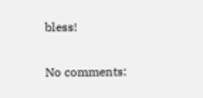bless!

No comments: